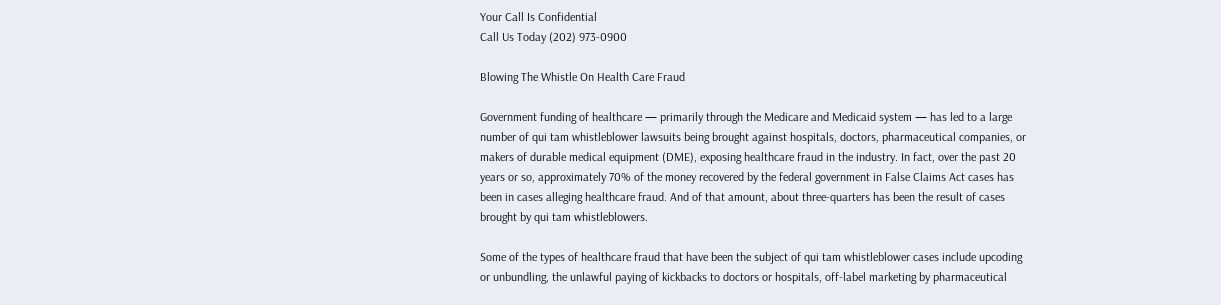Your Call Is Confidential
Call Us Today (202) 973-0900

Blowing The Whistle On Health Care Fraud

Government funding of healthcare — primarily through the Medicare and Medicaid system — has led to a large number of qui tam whistleblower lawsuits being brought against hospitals, doctors, pharmaceutical companies, or makers of durable medical equipment (DME), exposing healthcare fraud in the industry. In fact, over the past 20 years or so, approximately 70% of the money recovered by the federal government in False Claims Act cases has been in cases alleging healthcare fraud. And of that amount, about three-quarters has been the result of cases brought by qui tam whistleblowers.

Some of the types of healthcare fraud that have been the subject of qui tam whistleblower cases include upcoding or unbundling, the unlawful paying of kickbacks to doctors or hospitals, off-label marketing by pharmaceutical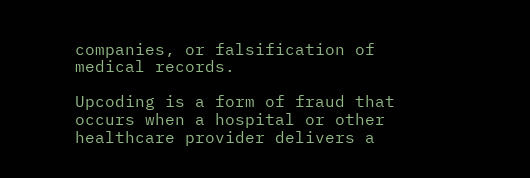companies, or falsification of medical records.

Upcoding is a form of fraud that occurs when a hospital or other healthcare provider delivers a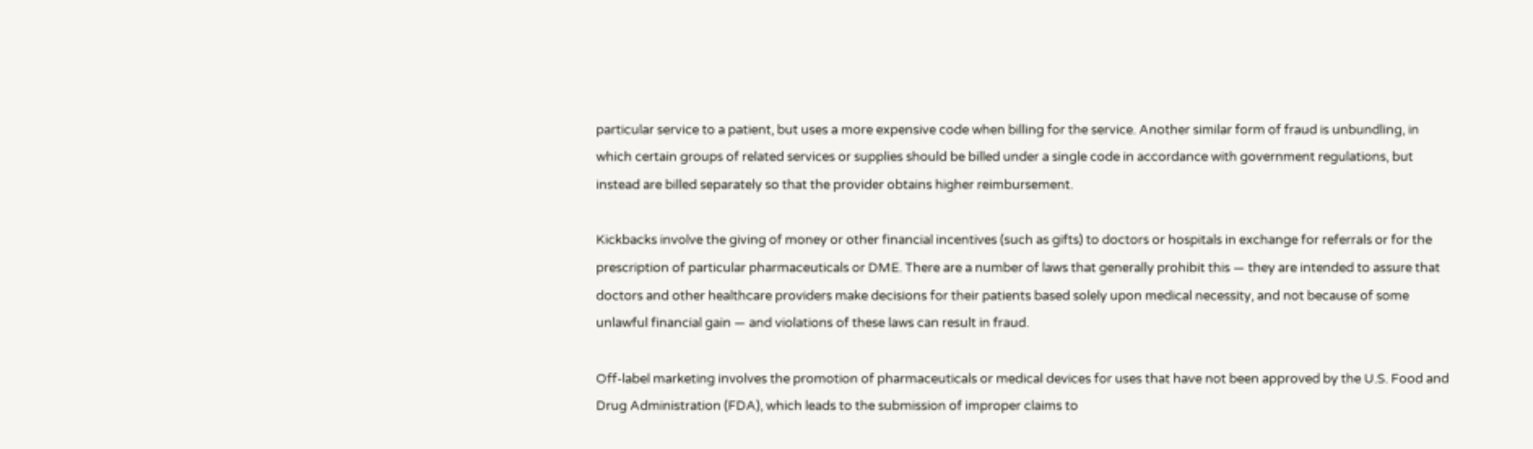particular service to a patient, but uses a more expensive code when billing for the service. Another similar form of fraud is unbundling, in which certain groups of related services or supplies should be billed under a single code in accordance with government regulations, but instead are billed separately so that the provider obtains higher reimbursement.

Kickbacks involve the giving of money or other financial incentives (such as gifts) to doctors or hospitals in exchange for referrals or for the prescription of particular pharmaceuticals or DME. There are a number of laws that generally prohibit this — they are intended to assure that doctors and other healthcare providers make decisions for their patients based solely upon medical necessity, and not because of some unlawful financial gain — and violations of these laws can result in fraud.

Off-label marketing involves the promotion of pharmaceuticals or medical devices for uses that have not been approved by the U.S. Food and Drug Administration (FDA), which leads to the submission of improper claims to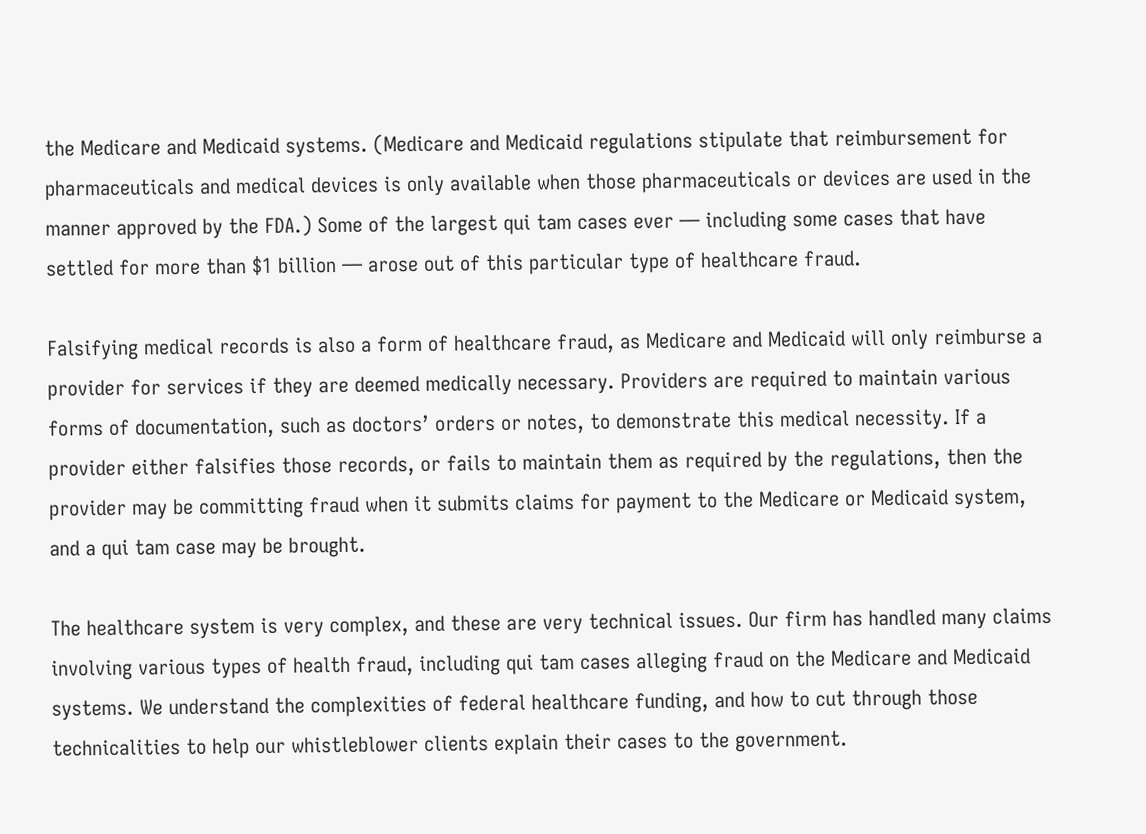the Medicare and Medicaid systems. (Medicare and Medicaid regulations stipulate that reimbursement for pharmaceuticals and medical devices is only available when those pharmaceuticals or devices are used in the manner approved by the FDA.) Some of the largest qui tam cases ever — including some cases that have settled for more than $1 billion — arose out of this particular type of healthcare fraud.

Falsifying medical records is also a form of healthcare fraud, as Medicare and Medicaid will only reimburse a provider for services if they are deemed medically necessary. Providers are required to maintain various forms of documentation, such as doctors’ orders or notes, to demonstrate this medical necessity. If a provider either falsifies those records, or fails to maintain them as required by the regulations, then the provider may be committing fraud when it submits claims for payment to the Medicare or Medicaid system, and a qui tam case may be brought.

The healthcare system is very complex, and these are very technical issues. Our firm has handled many claims involving various types of health fraud, including qui tam cases alleging fraud on the Medicare and Medicaid systems. We understand the complexities of federal healthcare funding, and how to cut through those technicalities to help our whistleblower clients explain their cases to the government.